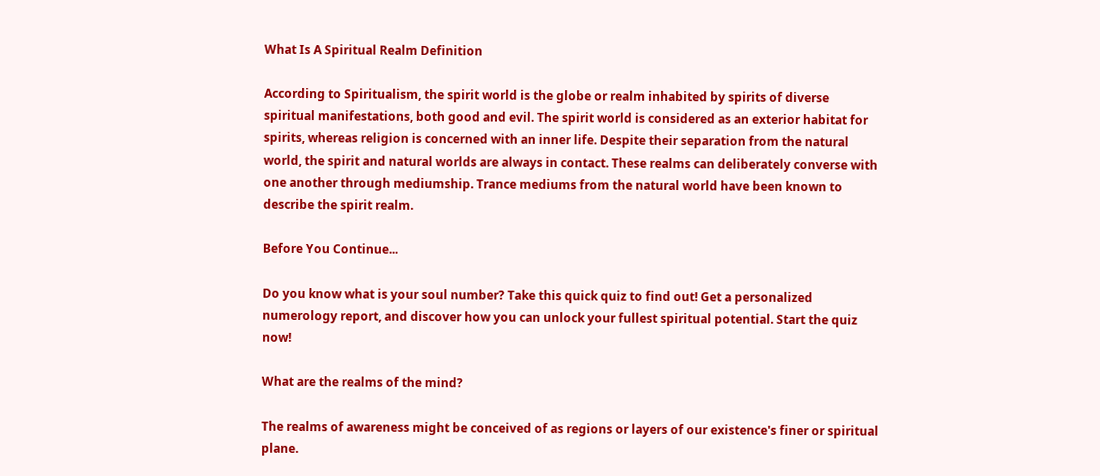What Is A Spiritual Realm Definition

According to Spiritualism, the spirit world is the globe or realm inhabited by spirits of diverse spiritual manifestations, both good and evil. The spirit world is considered as an exterior habitat for spirits, whereas religion is concerned with an inner life. Despite their separation from the natural world, the spirit and natural worlds are always in contact. These realms can deliberately converse with one another through mediumship. Trance mediums from the natural world have been known to describe the spirit realm.

Before You Continue...

Do you know what is your soul number? Take this quick quiz to find out! Get a personalized numerology report, and discover how you can unlock your fullest spiritual potential. Start the quiz now!

What are the realms of the mind?

The realms of awareness might be conceived of as regions or layers of our existence's finer or spiritual plane.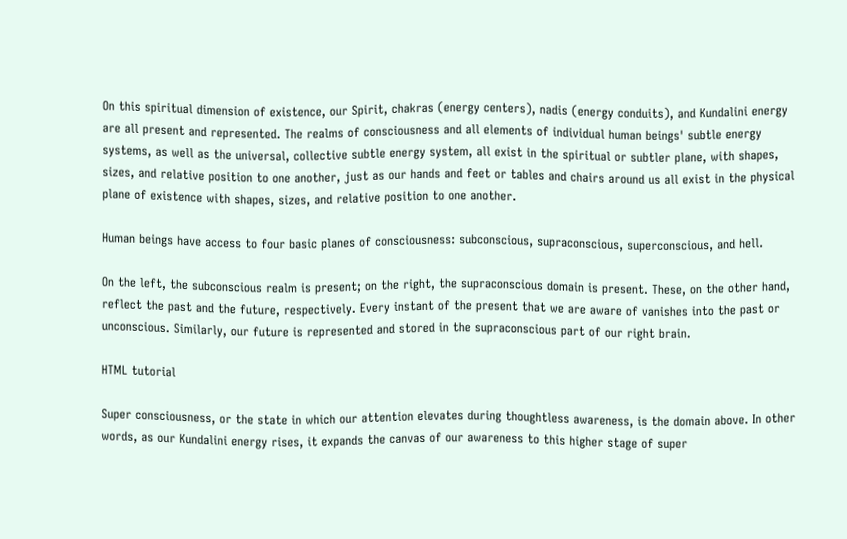On this spiritual dimension of existence, our Spirit, chakras (energy centers), nadis (energy conduits), and Kundalini energy are all present and represented. The realms of consciousness and all elements of individual human beings' subtle energy systems, as well as the universal, collective subtle energy system, all exist in the spiritual or subtler plane, with shapes, sizes, and relative position to one another, just as our hands and feet or tables and chairs around us all exist in the physical plane of existence with shapes, sizes, and relative position to one another.

Human beings have access to four basic planes of consciousness: subconscious, supraconscious, superconscious, and hell.

On the left, the subconscious realm is present; on the right, the supraconscious domain is present. These, on the other hand, reflect the past and the future, respectively. Every instant of the present that we are aware of vanishes into the past or unconscious. Similarly, our future is represented and stored in the supraconscious part of our right brain.

HTML tutorial

Super consciousness, or the state in which our attention elevates during thoughtless awareness, is the domain above. In other words, as our Kundalini energy rises, it expands the canvas of our awareness to this higher stage of super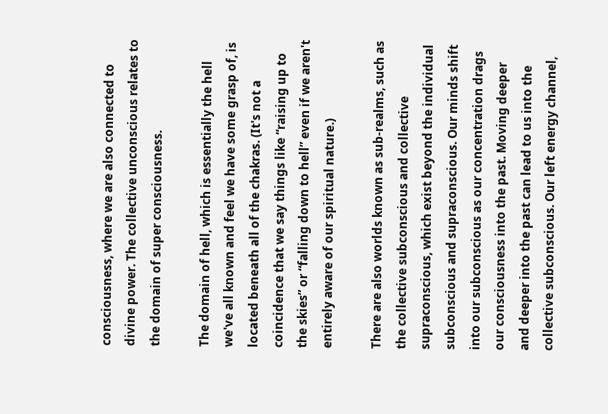consciousness, where we are also connected to divine power. The collective unconscious relates to the domain of super consciousness.

The domain of hell, which is essentially the hell we've all known and feel we have some grasp of, is located beneath all of the chakras. (It's not a coincidence that we say things like “raising up to the skies” or “falling down to hell” even if we aren't entirely aware of our spiritual nature.)

There are also worlds known as sub-realms, such as the collective subconscious and collective supraconscious, which exist beyond the individual subconscious and supraconscious. Our minds shift into our subconscious as our concentration drags our consciousness into the past. Moving deeper and deeper into the past can lead to us into the collective subconscious. Our left energy channel,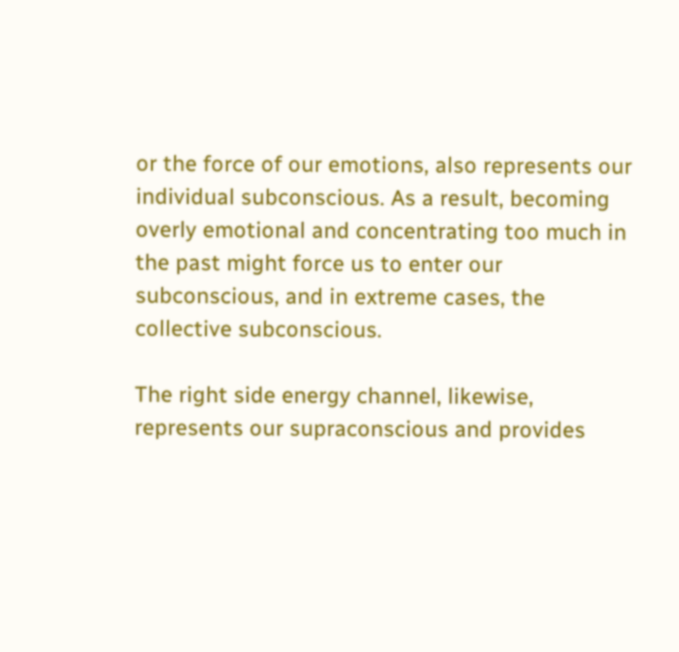or the force of our emotions, also represents our individual subconscious. As a result, becoming overly emotional and concentrating too much in the past might force us to enter our subconscious, and in extreme cases, the collective subconscious.

The right side energy channel, likewise, represents our supraconscious and provides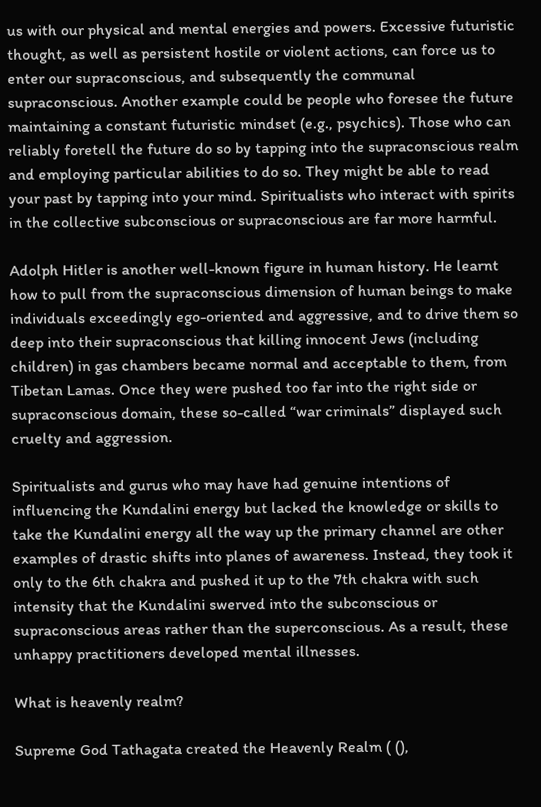us with our physical and mental energies and powers. Excessive futuristic thought, as well as persistent hostile or violent actions, can force us to enter our supraconscious, and subsequently the communal supraconscious. Another example could be people who foresee the future maintaining a constant futuristic mindset (e.g., psychics). Those who can reliably foretell the future do so by tapping into the supraconscious realm and employing particular abilities to do so. They might be able to read your past by tapping into your mind. Spiritualists who interact with spirits in the collective subconscious or supraconscious are far more harmful.

Adolph Hitler is another well-known figure in human history. He learnt how to pull from the supraconscious dimension of human beings to make individuals exceedingly ego-oriented and aggressive, and to drive them so deep into their supraconscious that killing innocent Jews (including children) in gas chambers became normal and acceptable to them, from Tibetan Lamas. Once they were pushed too far into the right side or supraconscious domain, these so-called “war criminals” displayed such cruelty and aggression.

Spiritualists and gurus who may have had genuine intentions of influencing the Kundalini energy but lacked the knowledge or skills to take the Kundalini energy all the way up the primary channel are other examples of drastic shifts into planes of awareness. Instead, they took it only to the 6th chakra and pushed it up to the 7th chakra with such intensity that the Kundalini swerved into the subconscious or supraconscious areas rather than the superconscious. As a result, these unhappy practitioners developed mental illnesses.

What is heavenly realm?

Supreme God Tathagata created the Heavenly Realm ( (),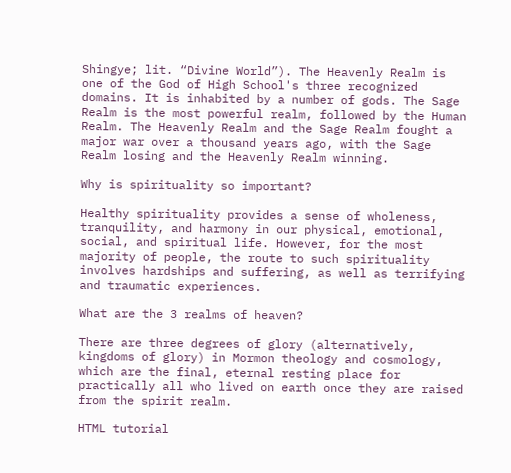Shingye; lit. “Divine World”). The Heavenly Realm is one of the God of High School's three recognized domains. It is inhabited by a number of gods. The Sage Realm is the most powerful realm, followed by the Human Realm. The Heavenly Realm and the Sage Realm fought a major war over a thousand years ago, with the Sage Realm losing and the Heavenly Realm winning.

Why is spirituality so important?

Healthy spirituality provides a sense of wholeness, tranquility, and harmony in our physical, emotional, social, and spiritual life. However, for the most majority of people, the route to such spirituality involves hardships and suffering, as well as terrifying and traumatic experiences.

What are the 3 realms of heaven?

There are three degrees of glory (alternatively, kingdoms of glory) in Mormon theology and cosmology, which are the final, eternal resting place for practically all who lived on earth once they are raised from the spirit realm.

HTML tutorial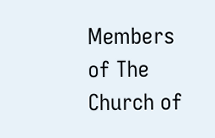Members of The Church of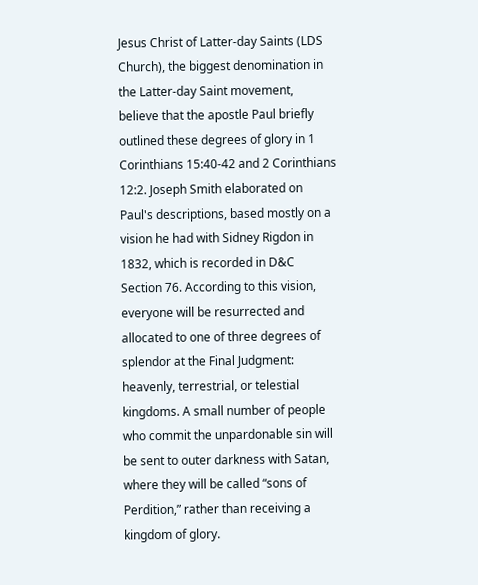Jesus Christ of Latter-day Saints (LDS Church), the biggest denomination in the Latter-day Saint movement, believe that the apostle Paul briefly outlined these degrees of glory in 1 Corinthians 15:40-42 and 2 Corinthians 12:2. Joseph Smith elaborated on Paul's descriptions, based mostly on a vision he had with Sidney Rigdon in 1832, which is recorded in D&C Section 76. According to this vision, everyone will be resurrected and allocated to one of three degrees of splendor at the Final Judgment: heavenly, terrestrial, or telestial kingdoms. A small number of people who commit the unpardonable sin will be sent to outer darkness with Satan, where they will be called “sons of Perdition,” rather than receiving a kingdom of glory.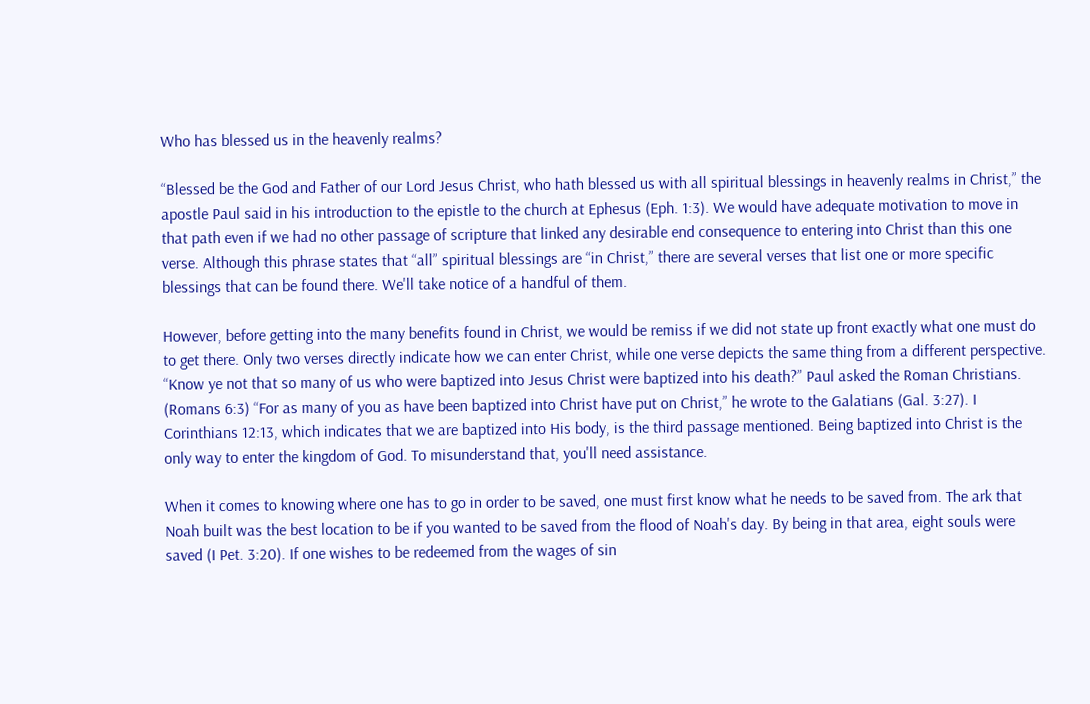Who has blessed us in the heavenly realms?

“Blessed be the God and Father of our Lord Jesus Christ, who hath blessed us with all spiritual blessings in heavenly realms in Christ,” the apostle Paul said in his introduction to the epistle to the church at Ephesus (Eph. 1:3). We would have adequate motivation to move in that path even if we had no other passage of scripture that linked any desirable end consequence to entering into Christ than this one verse. Although this phrase states that “all” spiritual blessings are “in Christ,” there are several verses that list one or more specific blessings that can be found there. We'll take notice of a handful of them.

However, before getting into the many benefits found in Christ, we would be remiss if we did not state up front exactly what one must do to get there. Only two verses directly indicate how we can enter Christ, while one verse depicts the same thing from a different perspective. “Know ye not that so many of us who were baptized into Jesus Christ were baptized into his death?” Paul asked the Roman Christians. (Romans 6:3) “For as many of you as have been baptized into Christ have put on Christ,” he wrote to the Galatians (Gal. 3:27). I Corinthians 12:13, which indicates that we are baptized into His body, is the third passage mentioned. Being baptized into Christ is the only way to enter the kingdom of God. To misunderstand that, you'll need assistance.

When it comes to knowing where one has to go in order to be saved, one must first know what he needs to be saved from. The ark that Noah built was the best location to be if you wanted to be saved from the flood of Noah's day. By being in that area, eight souls were saved (I Pet. 3:20). If one wishes to be redeemed from the wages of sin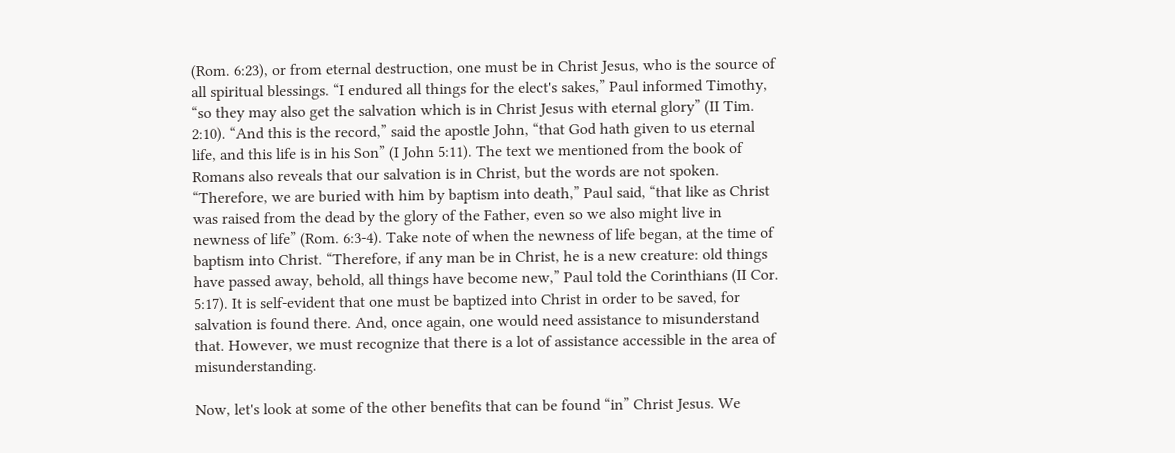(Rom. 6:23), or from eternal destruction, one must be in Christ Jesus, who is the source of all spiritual blessings. “I endured all things for the elect's sakes,” Paul informed Timothy, “so they may also get the salvation which is in Christ Jesus with eternal glory” (II Tim. 2:10). “And this is the record,” said the apostle John, “that God hath given to us eternal life, and this life is in his Son” (I John 5:11). The text we mentioned from the book of Romans also reveals that our salvation is in Christ, but the words are not spoken. “Therefore, we are buried with him by baptism into death,” Paul said, “that like as Christ was raised from the dead by the glory of the Father, even so we also might live in newness of life” (Rom. 6:3-4). Take note of when the newness of life began, at the time of baptism into Christ. “Therefore, if any man be in Christ, he is a new creature: old things have passed away, behold, all things have become new,” Paul told the Corinthians (II Cor. 5:17). It is self-evident that one must be baptized into Christ in order to be saved, for salvation is found there. And, once again, one would need assistance to misunderstand that. However, we must recognize that there is a lot of assistance accessible in the area of misunderstanding.

Now, let's look at some of the other benefits that can be found “in” Christ Jesus. We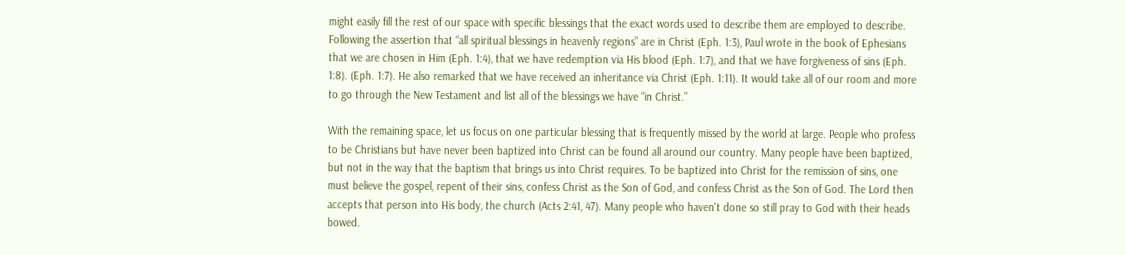might easily fill the rest of our space with specific blessings that the exact words used to describe them are employed to describe. Following the assertion that “all spiritual blessings in heavenly regions” are in Christ (Eph. 1:3), Paul wrote in the book of Ephesians that we are chosen in Him (Eph. 1:4), that we have redemption via His blood (Eph. 1:7), and that we have forgiveness of sins (Eph. 1:8). (Eph. 1:7). He also remarked that we have received an inheritance via Christ (Eph. 1:11). It would take all of our room and more to go through the New Testament and list all of the blessings we have “in Christ.”

With the remaining space, let us focus on one particular blessing that is frequently missed by the world at large. People who profess to be Christians but have never been baptized into Christ can be found all around our country. Many people have been baptized, but not in the way that the baptism that brings us into Christ requires. To be baptized into Christ for the remission of sins, one must believe the gospel, repent of their sins, confess Christ as the Son of God, and confess Christ as the Son of God. The Lord then accepts that person into His body, the church (Acts 2:41, 47). Many people who haven't done so still pray to God with their heads bowed.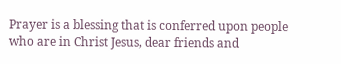Prayer is a blessing that is conferred upon people who are in Christ Jesus, dear friends and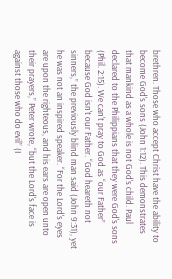brethren. Those who accept Christ have the ability to become God's sons (John 1:12). This demonstrates that mankind as a whole is not God's child. Paul declared to the Philippians that they were God's sons (Phil. 2:15). We can't pray to God as “our Father” because God isn't our Father. “God heareth not sinners,” the previously blind man said (John 9:31), yet he was not an inspired speaker. “For the Lord's eyes are upon the righteous, and his ears are open unto their prayers,” Peter wrote, “but the Lord's face is against those who do evil” (I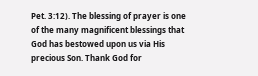Pet. 3:12). The blessing of prayer is one of the many magnificent blessings that God has bestowed upon us via His precious Son. Thank God for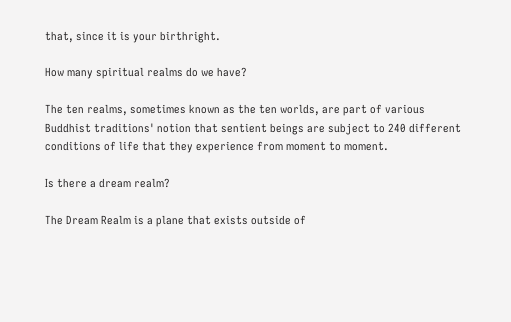that, since it is your birthright.

How many spiritual realms do we have?

The ten realms, sometimes known as the ten worlds, are part of various Buddhist traditions' notion that sentient beings are subject to 240 different conditions of life that they experience from moment to moment.

Is there a dream realm?

The Dream Realm is a plane that exists outside of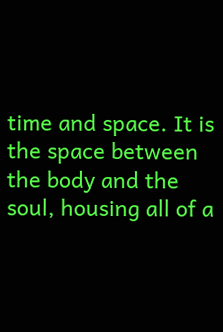time and space. It is the space between the body and the soul, housing all of a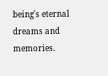being's eternal dreams and memories.